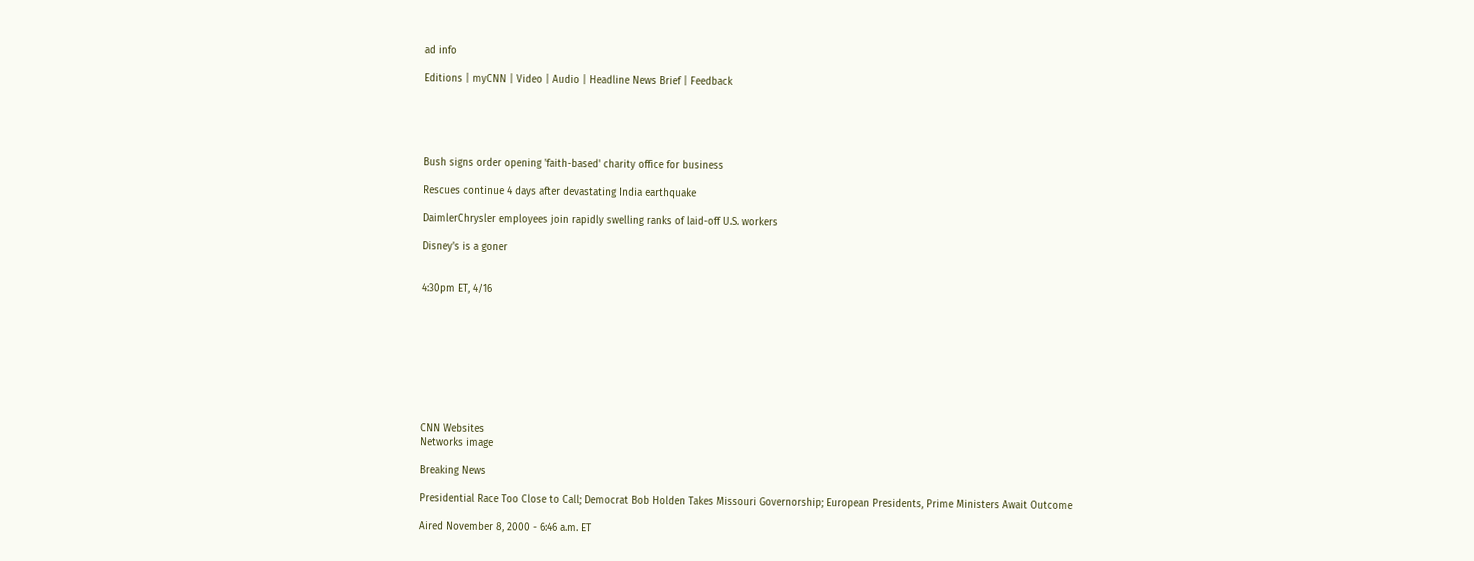ad info

Editions | myCNN | Video | Audio | Headline News Brief | Feedback





Bush signs order opening 'faith-based' charity office for business

Rescues continue 4 days after devastating India earthquake

DaimlerChrysler employees join rapidly swelling ranks of laid-off U.S. workers

Disney's is a goner


4:30pm ET, 4/16









CNN Websites
Networks image

Breaking News

Presidential Race Too Close to Call; Democrat Bob Holden Takes Missouri Governorship; European Presidents, Prime Ministers Await Outcome

Aired November 8, 2000 - 6:46 a.m. ET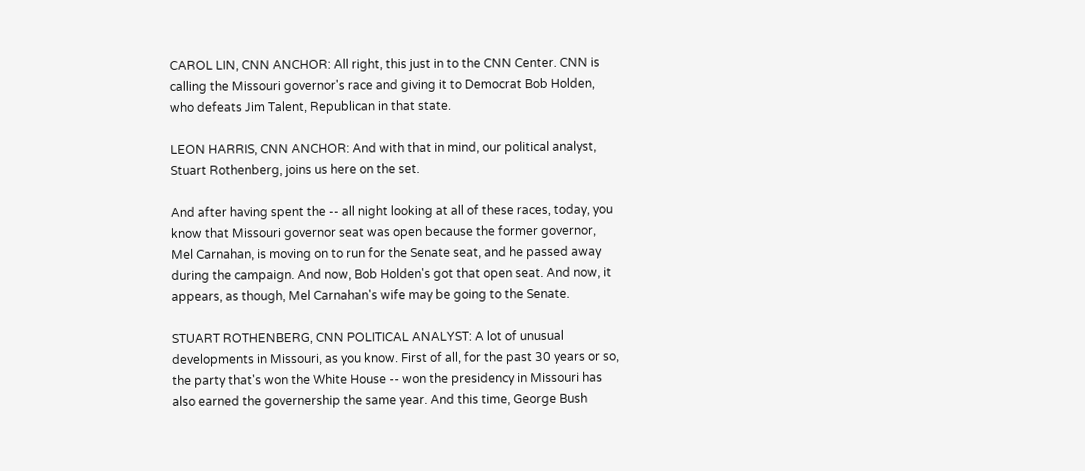CAROL LIN, CNN ANCHOR: All right, this just in to the CNN Center. CNN is calling the Missouri governor's race and giving it to Democrat Bob Holden, who defeats Jim Talent, Republican in that state.

LEON HARRIS, CNN ANCHOR: And with that in mind, our political analyst, Stuart Rothenberg, joins us here on the set.

And after having spent the -- all night looking at all of these races, today, you know that Missouri governor seat was open because the former governor, Mel Carnahan, is moving on to run for the Senate seat, and he passed away during the campaign. And now, Bob Holden's got that open seat. And now, it appears, as though, Mel Carnahan's wife may be going to the Senate.

STUART ROTHENBERG, CNN POLITICAL ANALYST: A lot of unusual developments in Missouri, as you know. First of all, for the past 30 years or so, the party that's won the White House -- won the presidency in Missouri has also earned the governership the same year. And this time, George Bush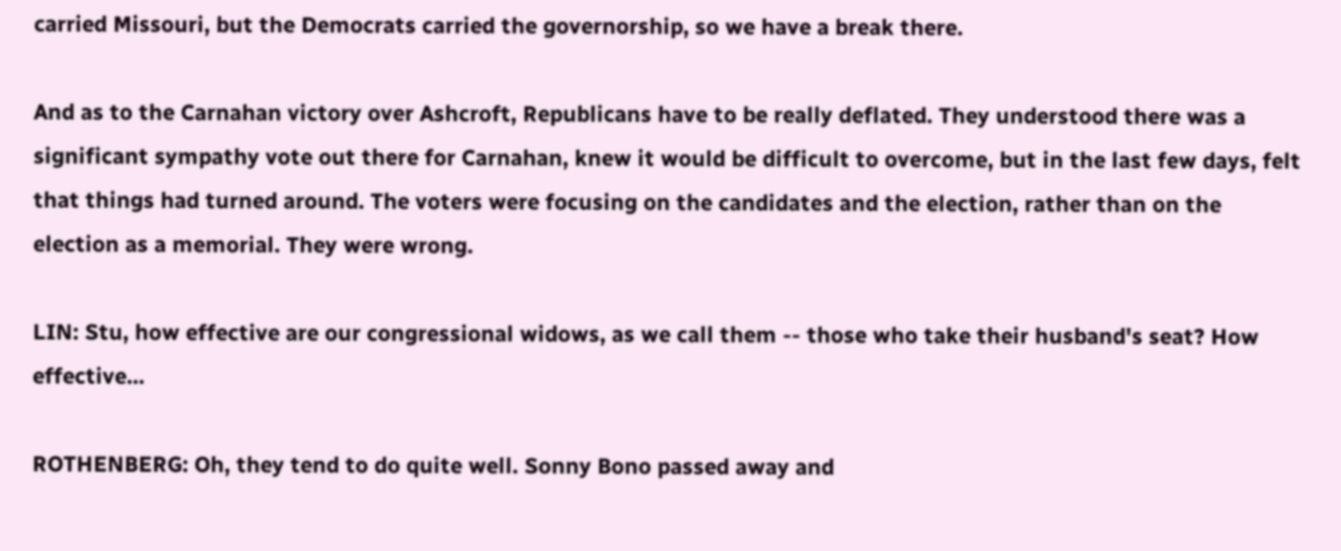carried Missouri, but the Democrats carried the governorship, so we have a break there.

And as to the Carnahan victory over Ashcroft, Republicans have to be really deflated. They understood there was a significant sympathy vote out there for Carnahan, knew it would be difficult to overcome, but in the last few days, felt that things had turned around. The voters were focusing on the candidates and the election, rather than on the election as a memorial. They were wrong.

LIN: Stu, how effective are our congressional widows, as we call them -- those who take their husband's seat? How effective...

ROTHENBERG: Oh, they tend to do quite well. Sonny Bono passed away and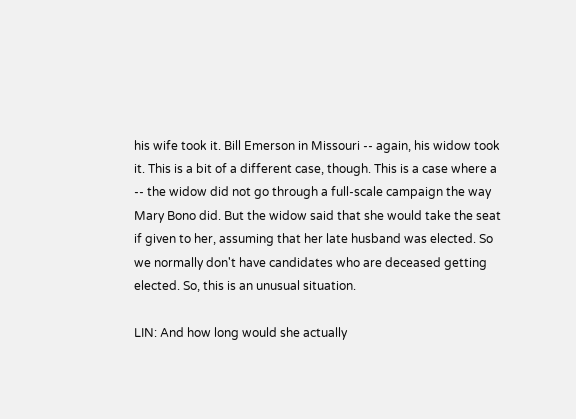his wife took it. Bill Emerson in Missouri -- again, his widow took it. This is a bit of a different case, though. This is a case where a -- the widow did not go through a full-scale campaign the way Mary Bono did. But the widow said that she would take the seat if given to her, assuming that her late husband was elected. So we normally don't have candidates who are deceased getting elected. So, this is an unusual situation.

LIN: And how long would she actually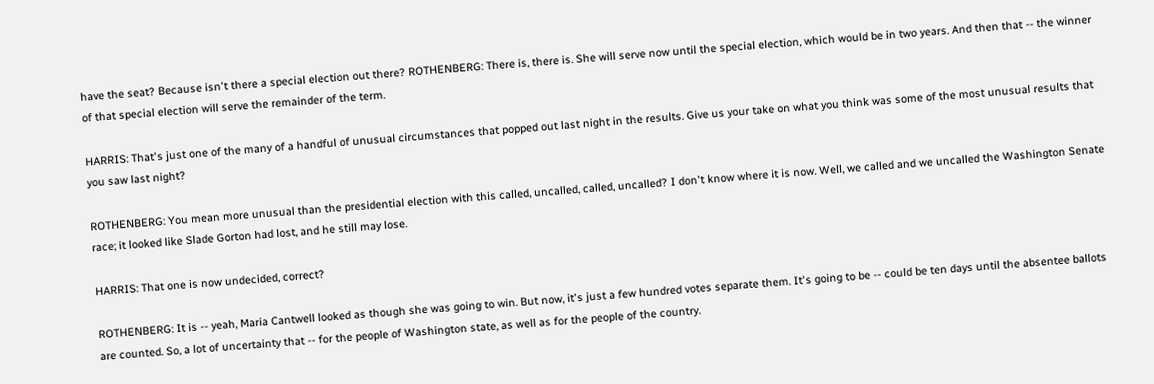have the seat? Because isn't there a special election out there? ROTHENBERG: There is, there is. She will serve now until the special election, which would be in two years. And then that -- the winner of that special election will serve the remainder of the term.

HARRIS: That's just one of the many of a handful of unusual circumstances that popped out last night in the results. Give us your take on what you think was some of the most unusual results that you saw last night?

ROTHENBERG: You mean more unusual than the presidential election with this called, uncalled, called, uncalled? I don't know where it is now. Well, we called and we uncalled the Washington Senate race; it looked like Slade Gorton had lost, and he still may lose.

HARRIS: That one is now undecided, correct?

ROTHENBERG: It is -- yeah, Maria Cantwell looked as though she was going to win. But now, it's just a few hundred votes separate them. It's going to be -- could be ten days until the absentee ballots are counted. So, a lot of uncertainty that -- for the people of Washington state, as well as for the people of the country.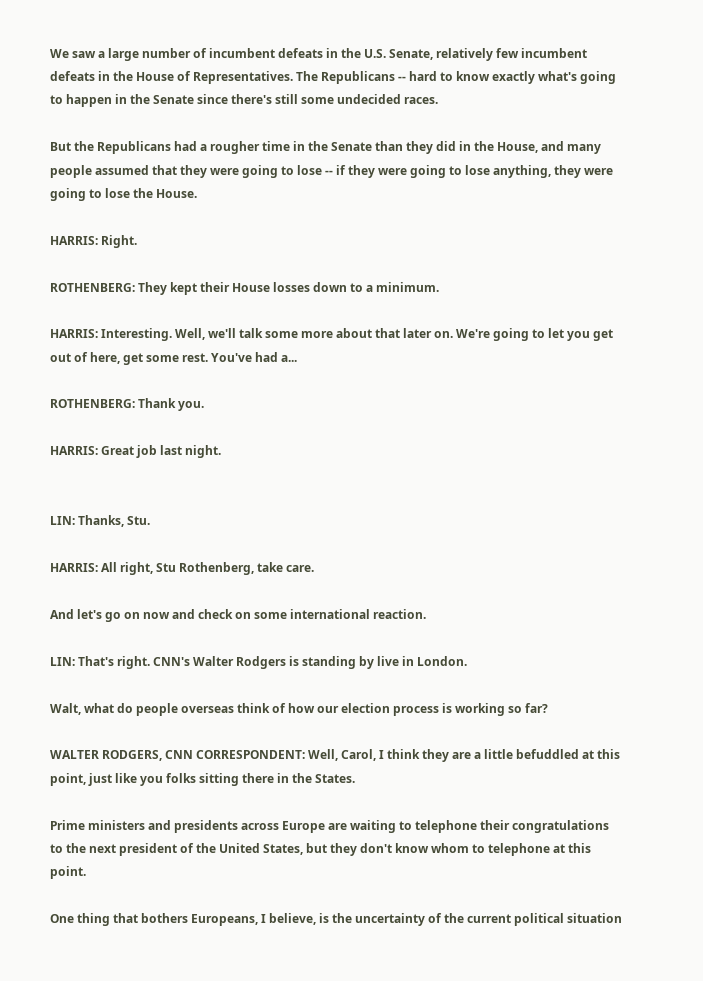We saw a large number of incumbent defeats in the U.S. Senate, relatively few incumbent defeats in the House of Representatives. The Republicans -- hard to know exactly what's going to happen in the Senate since there's still some undecided races.

But the Republicans had a rougher time in the Senate than they did in the House, and many people assumed that they were going to lose -- if they were going to lose anything, they were going to lose the House.

HARRIS: Right.

ROTHENBERG: They kept their House losses down to a minimum.

HARRIS: Interesting. Well, we'll talk some more about that later on. We're going to let you get out of here, get some rest. You've had a...

ROTHENBERG: Thank you.

HARRIS: Great job last night.


LIN: Thanks, Stu.

HARRIS: All right, Stu Rothenberg, take care.

And let's go on now and check on some international reaction.

LIN: That's right. CNN's Walter Rodgers is standing by live in London.

Walt, what do people overseas think of how our election process is working so far?

WALTER RODGERS, CNN CORRESPONDENT: Well, Carol, I think they are a little befuddled at this point, just like you folks sitting there in the States.

Prime ministers and presidents across Europe are waiting to telephone their congratulations to the next president of the United States, but they don't know whom to telephone at this point.

One thing that bothers Europeans, I believe, is the uncertainty of the current political situation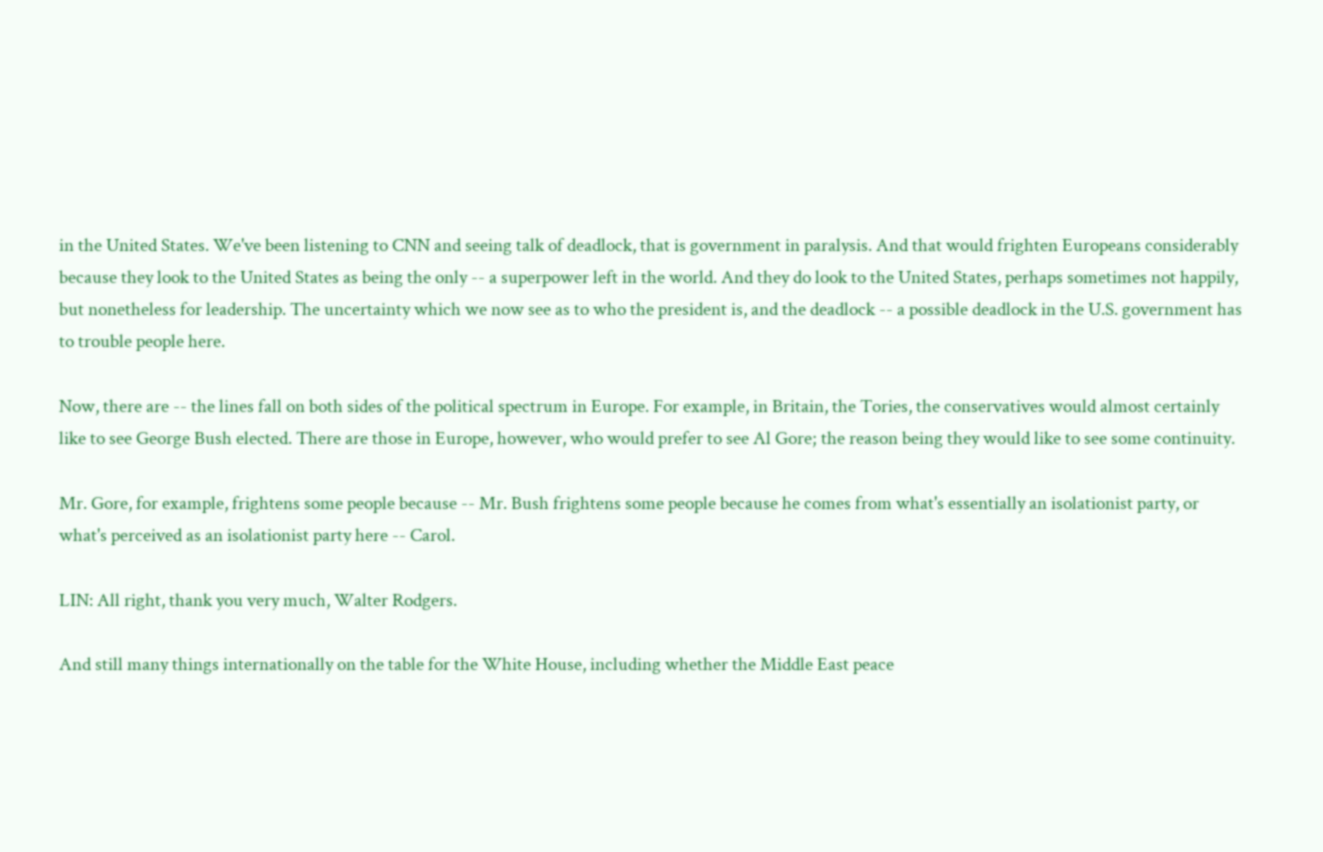in the United States. We've been listening to CNN and seeing talk of deadlock, that is government in paralysis. And that would frighten Europeans considerably because they look to the United States as being the only -- a superpower left in the world. And they do look to the United States, perhaps sometimes not happily, but nonetheless for leadership. The uncertainty which we now see as to who the president is, and the deadlock -- a possible deadlock in the U.S. government has to trouble people here.

Now, there are -- the lines fall on both sides of the political spectrum in Europe. For example, in Britain, the Tories, the conservatives would almost certainly like to see George Bush elected. There are those in Europe, however, who would prefer to see Al Gore; the reason being they would like to see some continuity.

Mr. Gore, for example, frightens some people because -- Mr. Bush frightens some people because he comes from what's essentially an isolationist party, or what's perceived as an isolationist party here -- Carol.

LIN: All right, thank you very much, Walter Rodgers.

And still many things internationally on the table for the White House, including whether the Middle East peace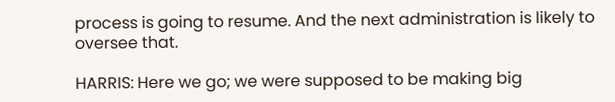process is going to resume. And the next administration is likely to oversee that.

HARRIS: Here we go; we were supposed to be making big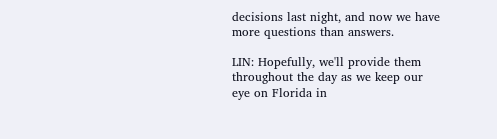decisions last night, and now we have more questions than answers.

LIN: Hopefully, we'll provide them throughout the day as we keep our eye on Florida in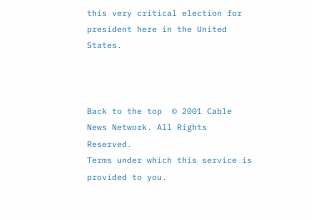this very critical election for president here in the United States.



Back to the top  © 2001 Cable News Network. All Rights Reserved.
Terms under which this service is provided to you.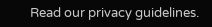Read our privacy guidelines.